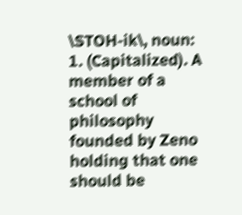\STOH-ik\, noun: 1. (Capitalized). A member of a school of philosophy founded by Zeno holding that one should be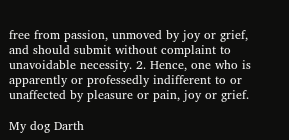free from passion, unmoved by joy or grief, and should submit without complaint to unavoidable necessity. 2. Hence, one who is apparently or professedly indifferent to or unaffected by pleasure or pain, joy or grief.

My dog Darth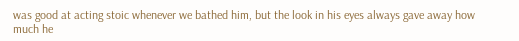was good at acting stoic whenever we bathed him, but the look in his eyes always gave away how much he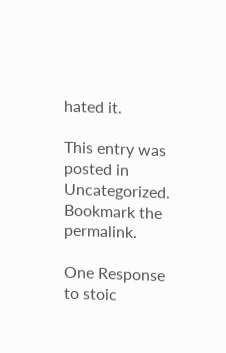hated it.

This entry was posted in Uncategorized. Bookmark the permalink.

One Response to stoic